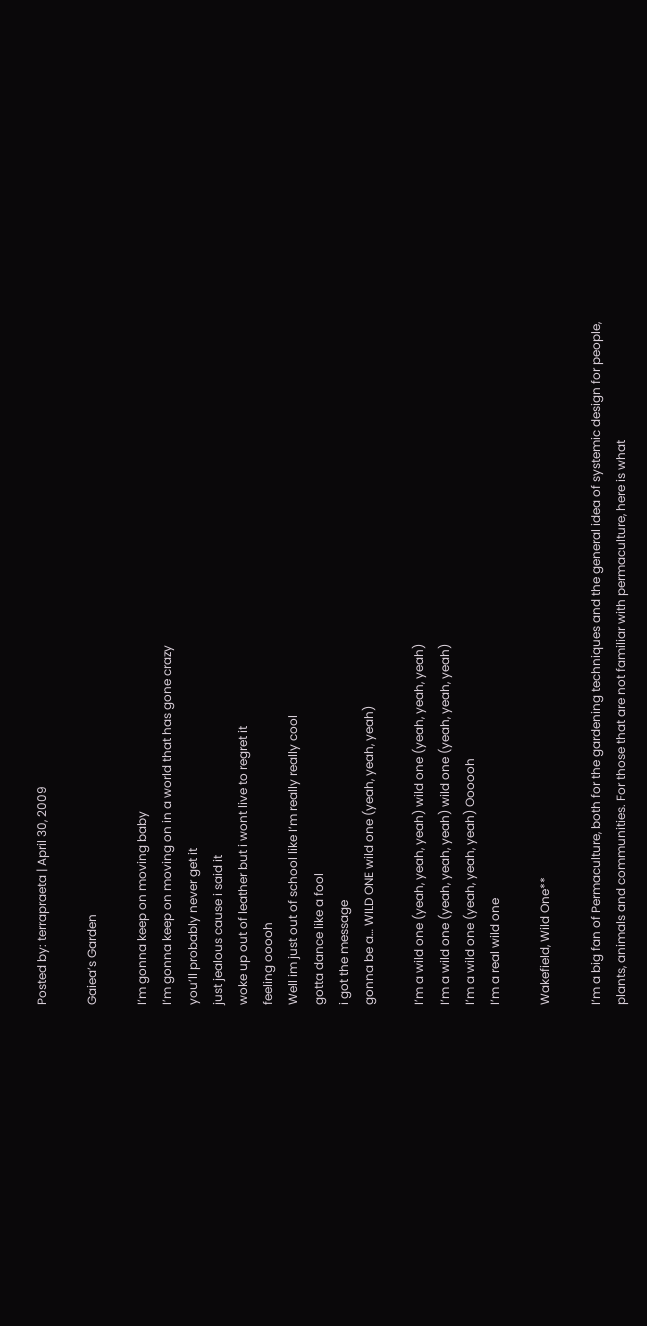Posted by: terrapraeta | April 30, 2009

Gaiea’s Garden

I’m gonna keep on moving baby
I’m gonna keep on moving on in a world that has gone crazy
you’ll probably never get it
just jealous cause i said it
woke up out of leather but i wont live to regret it
feeling ooooh
Well im just out of school like I’m really really cool
gotta dance like a fool
i got the message
gonna be a… WILD ONE wild one (yeah, yeah, yeah)

I’m a wild one (yeah, yeah, yeah) wild one (yeah, yeah, yeah)
I’m a wild one (yeah, yeah, yeah) wild one (yeah, yeah, yeah)
I’m a wild one (yeah, yeah, yeah) Oooooh
I’m a real wild one

Wakefield, Wild One**

I’m a big fan of Permaculture, both for the gardening techniques and the general idea of systemic design for people, plants, animals and communities. For those that are not familiar with permaculture, here is what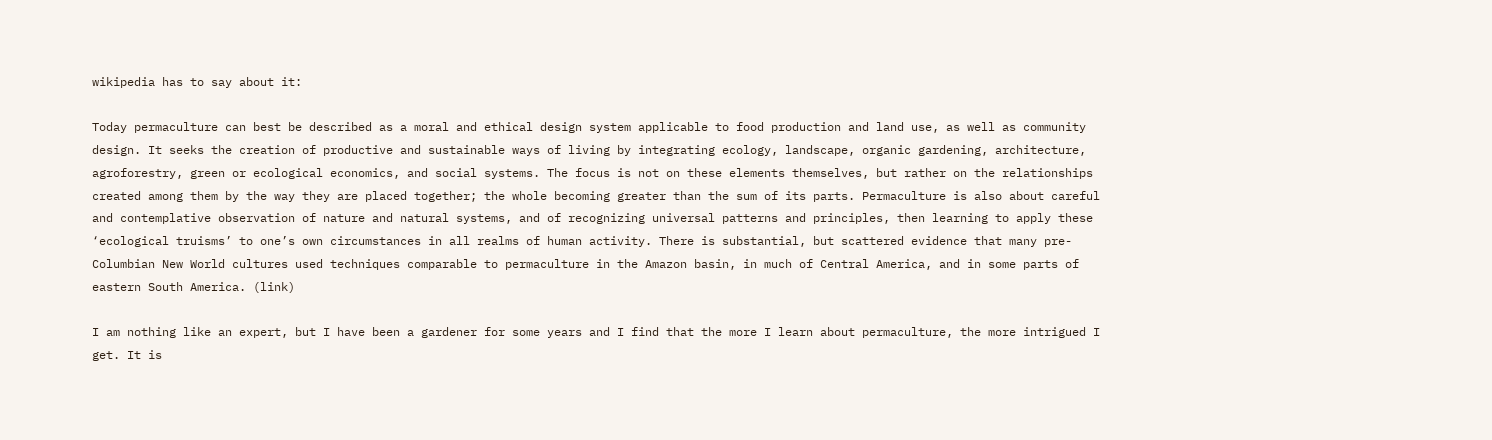wikipedia has to say about it:

Today permaculture can best be described as a moral and ethical design system applicable to food production and land use, as well as community design. It seeks the creation of productive and sustainable ways of living by integrating ecology, landscape, organic gardening, architecture, agroforestry, green or ecological economics, and social systems. The focus is not on these elements themselves, but rather on the relationships created among them by the way they are placed together; the whole becoming greater than the sum of its parts. Permaculture is also about careful and contemplative observation of nature and natural systems, and of recognizing universal patterns and principles, then learning to apply these ‘ecological truisms’ to one’s own circumstances in all realms of human activity. There is substantial, but scattered evidence that many pre-Columbian New World cultures used techniques comparable to permaculture in the Amazon basin, in much of Central America, and in some parts of eastern South America. (link)

I am nothing like an expert, but I have been a gardener for some years and I find that the more I learn about permaculture, the more intrigued I get. It is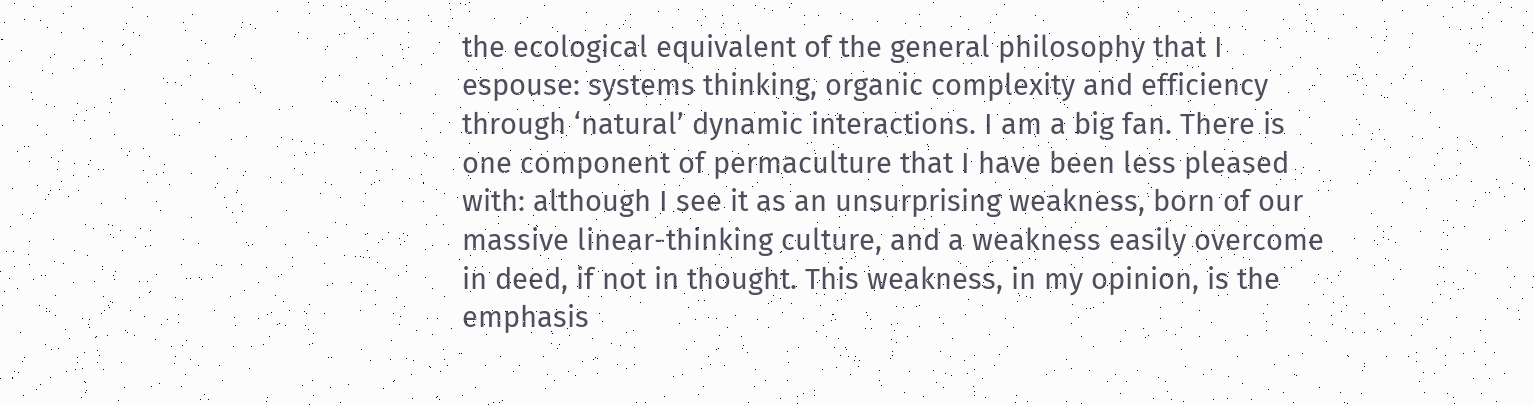the ecological equivalent of the general philosophy that I espouse: systems thinking, organic complexity and efficiency through ‘natural’ dynamic interactions. I am a big fan. There is one component of permaculture that I have been less pleased with: although I see it as an unsurprising weakness, born of our massive linear-thinking culture, and a weakness easily overcome in deed, if not in thought. This weakness, in my opinion, is the emphasis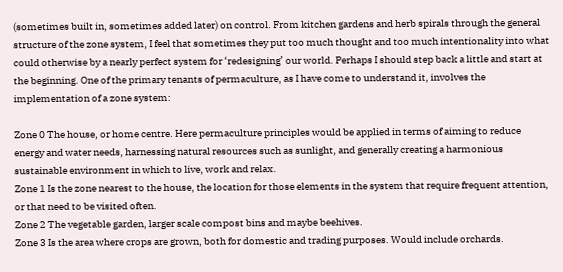(sometimes built in, sometimes added later) on control. From kitchen gardens and herb spirals through the general structure of the zone system, I feel that sometimes they put too much thought and too much intentionality into what could otherwise by a nearly perfect system for ‘redesigning’ our world. Perhaps I should step back a little and start at the beginning. One of the primary tenants of permaculture, as I have come to understand it, involves the implementation of a zone system:

Zone 0 The house, or home centre. Here permaculture principles would be applied in terms of aiming to reduce energy and water needs, harnessing natural resources such as sunlight, and generally creating a harmonious sustainable environment in which to live, work and relax.
Zone 1 Is the zone nearest to the house, the location for those elements in the system that require frequent attention, or that need to be visited often.
Zone 2 The vegetable garden, larger scale compost bins and maybe beehives.
Zone 3 Is the area where crops are grown, both for domestic and trading purposes. Would include orchards.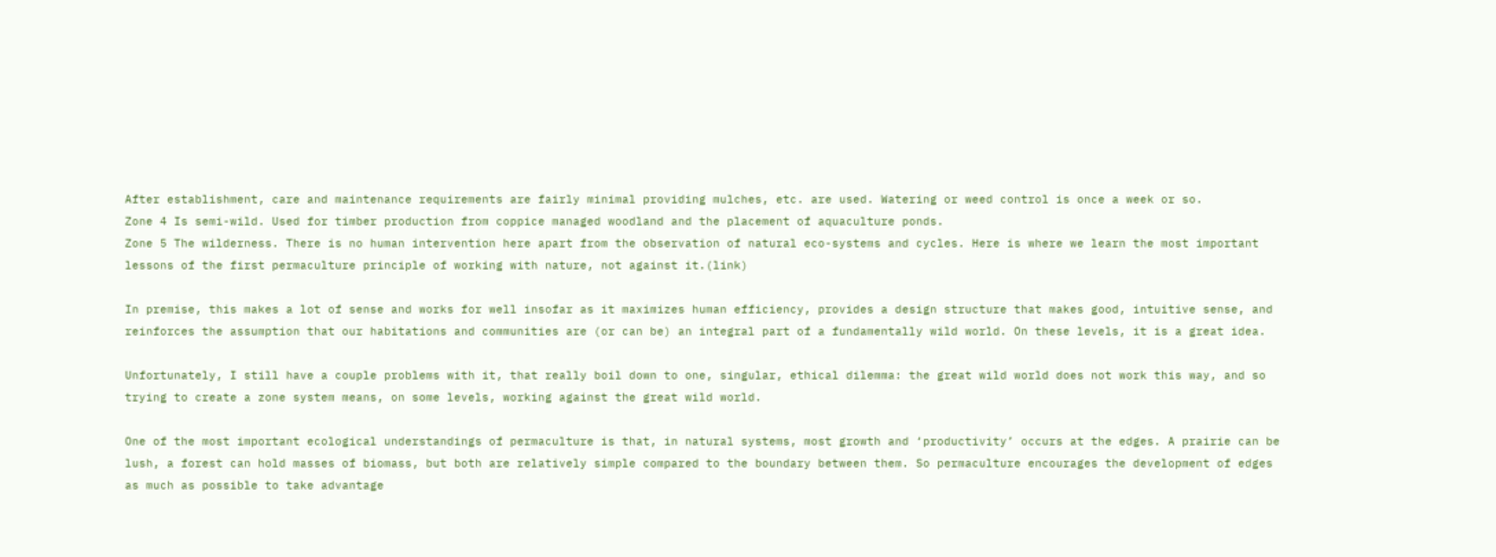After establishment, care and maintenance requirements are fairly minimal providing mulches, etc. are used. Watering or weed control is once a week or so.
Zone 4 Is semi-wild. Used for timber production from coppice managed woodland and the placement of aquaculture ponds.
Zone 5 The wilderness. There is no human intervention here apart from the observation of natural eco-systems and cycles. Here is where we learn the most important lessons of the first permaculture principle of working with nature, not against it.(link)

In premise, this makes a lot of sense and works for well insofar as it maximizes human efficiency, provides a design structure that makes good, intuitive sense, and reinforces the assumption that our habitations and communities are (or can be) an integral part of a fundamentally wild world. On these levels, it is a great idea.

Unfortunately, I still have a couple problems with it, that really boil down to one, singular, ethical dilemma: the great wild world does not work this way, and so trying to create a zone system means, on some levels, working against the great wild world.

One of the most important ecological understandings of permaculture is that, in natural systems, most growth and ‘productivity’ occurs at the edges. A prairie can be lush, a forest can hold masses of biomass, but both are relatively simple compared to the boundary between them. So permaculture encourages the development of edges as much as possible to take advantage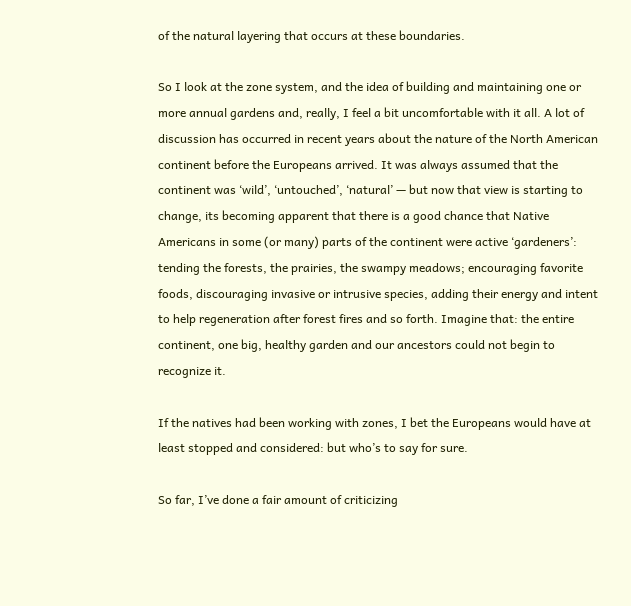of the natural layering that occurs at these boundaries.

So I look at the zone system, and the idea of building and maintaining one or more annual gardens and, really, I feel a bit uncomfortable with it all. A lot of discussion has occurred in recent years about the nature of the North American continent before the Europeans arrived. It was always assumed that the continent was ‘wild’, ‘untouched’, ‘natural’ — but now that view is starting to change, its becoming apparent that there is a good chance that Native Americans in some (or many) parts of the continent were active ‘gardeners’: tending the forests, the prairies, the swampy meadows; encouraging favorite foods, discouraging invasive or intrusive species, adding their energy and intent to help regeneration after forest fires and so forth. Imagine that: the entire continent, one big, healthy garden and our ancestors could not begin to recognize it.

If the natives had been working with zones, I bet the Europeans would have at least stopped and considered: but who’s to say for sure.

So far, I’ve done a fair amount of criticizing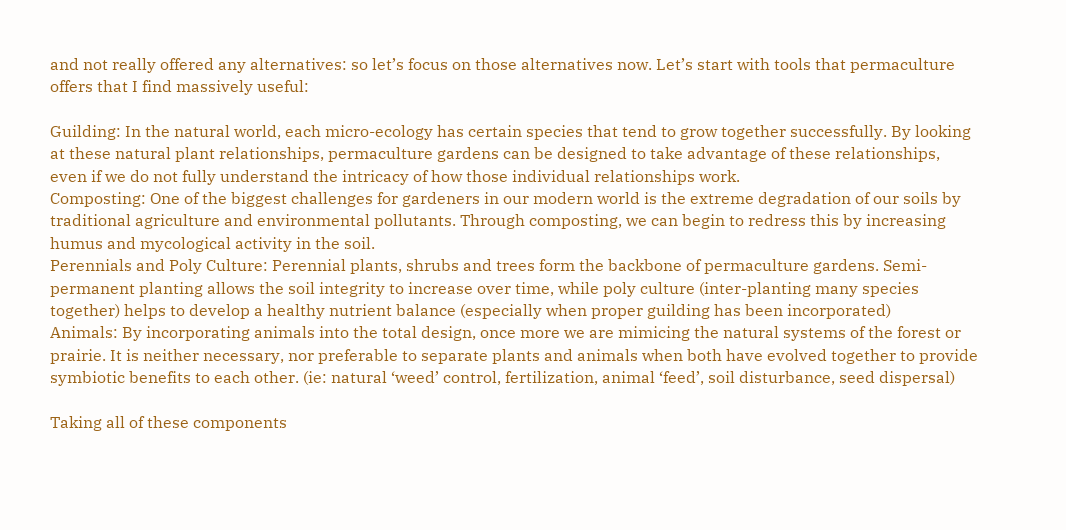and not really offered any alternatives: so let’s focus on those alternatives now. Let’s start with tools that permaculture offers that I find massively useful:

Guilding: In the natural world, each micro-ecology has certain species that tend to grow together successfully. By looking at these natural plant relationships, permaculture gardens can be designed to take advantage of these relationships, even if we do not fully understand the intricacy of how those individual relationships work.
Composting: One of the biggest challenges for gardeners in our modern world is the extreme degradation of our soils by traditional agriculture and environmental pollutants. Through composting, we can begin to redress this by increasing humus and mycological activity in the soil.
Perennials and Poly Culture: Perennial plants, shrubs and trees form the backbone of permaculture gardens. Semi-permanent planting allows the soil integrity to increase over time, while poly culture (inter-planting many species together) helps to develop a healthy nutrient balance (especially when proper guilding has been incorporated)
Animals: By incorporating animals into the total design, once more we are mimicing the natural systems of the forest or prairie. It is neither necessary, nor preferable to separate plants and animals when both have evolved together to provide symbiotic benefits to each other. (ie: natural ‘weed’ control, fertilization, animal ‘feed’, soil disturbance, seed dispersal)

Taking all of these components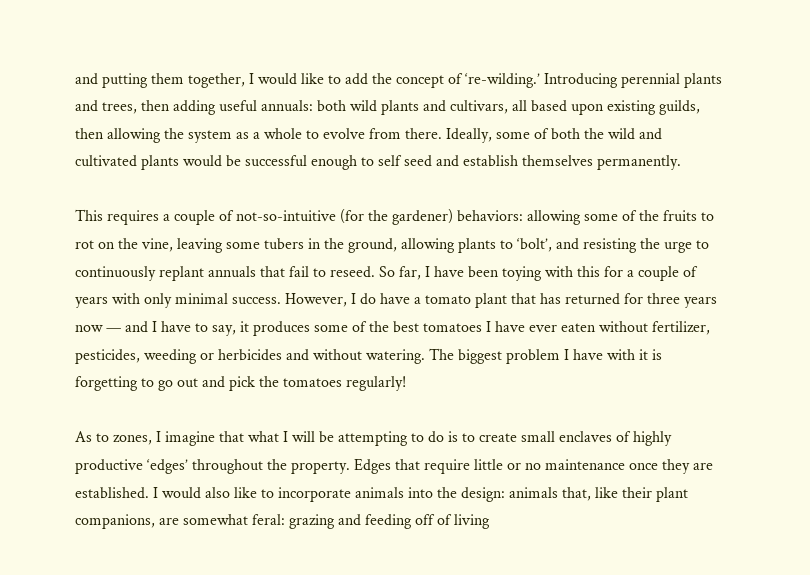and putting them together, I would like to add the concept of ‘re-wilding.’ Introducing perennial plants and trees, then adding useful annuals: both wild plants and cultivars, all based upon existing guilds, then allowing the system as a whole to evolve from there. Ideally, some of both the wild and cultivated plants would be successful enough to self seed and establish themselves permanently.

This requires a couple of not-so-intuitive (for the gardener) behaviors: allowing some of the fruits to rot on the vine, leaving some tubers in the ground, allowing plants to ‘bolt’, and resisting the urge to continuously replant annuals that fail to reseed. So far, I have been toying with this for a couple of years with only minimal success. However, I do have a tomato plant that has returned for three years now — and I have to say, it produces some of the best tomatoes I have ever eaten without fertilizer, pesticides, weeding or herbicides and without watering. The biggest problem I have with it is forgetting to go out and pick the tomatoes regularly!

As to zones, I imagine that what I will be attempting to do is to create small enclaves of highly productive ‘edges’ throughout the property. Edges that require little or no maintenance once they are established. I would also like to incorporate animals into the design: animals that, like their plant companions, are somewhat feral: grazing and feeding off of living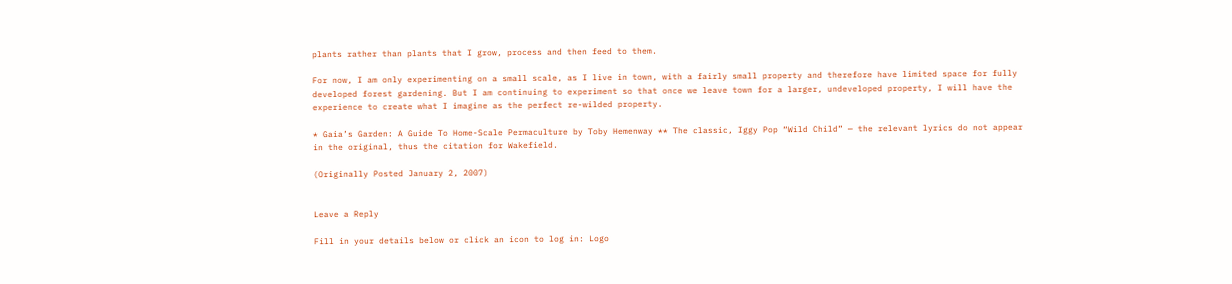plants rather than plants that I grow, process and then feed to them.

For now, I am only experimenting on a small scale, as I live in town, with a fairly small property and therefore have limited space for fully developed forest gardening. But I am continuing to experiment so that once we leave town for a larger, undeveloped property, I will have the experience to create what I imagine as the perfect re-wilded property.

* Gaia’s Garden: A Guide To Home-Scale Permaculture by Toby Hemenway ** The classic, Iggy Pop “Wild Child” — the relevant lyrics do not appear in the original, thus the citation for Wakefield.

(Originally Posted January 2, 2007)


Leave a Reply

Fill in your details below or click an icon to log in: Logo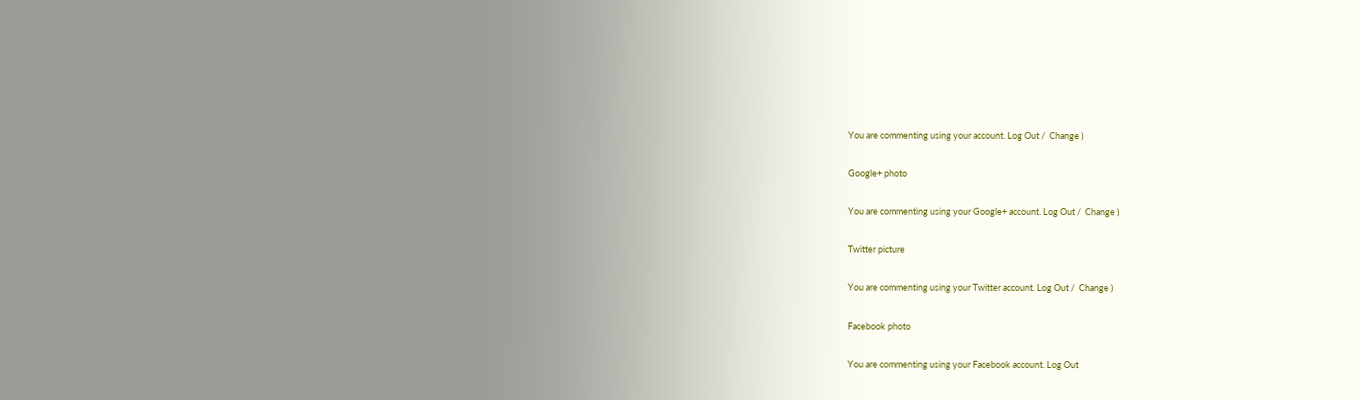You are commenting using your account. Log Out /  Change )

Google+ photo

You are commenting using your Google+ account. Log Out /  Change )

Twitter picture

You are commenting using your Twitter account. Log Out /  Change )

Facebook photo

You are commenting using your Facebook account. Log Out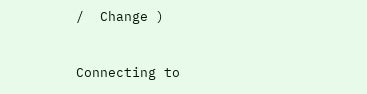/  Change )


Connecting to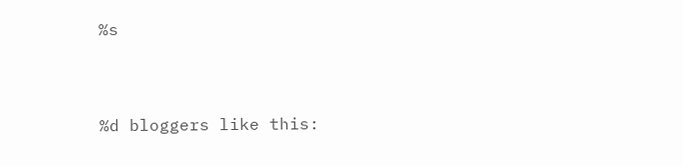%s


%d bloggers like this: